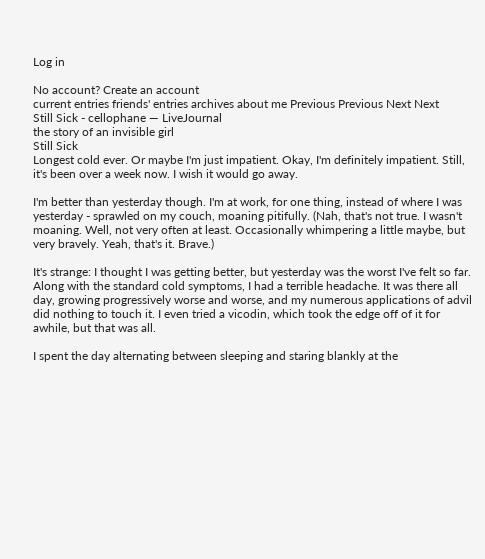Log in

No account? Create an account
current entries friends' entries archives about me Previous Previous Next Next
Still Sick - cellophane — LiveJournal
the story of an invisible girl
Still Sick
Longest cold ever. Or maybe I'm just impatient. Okay, I'm definitely impatient. Still, it's been over a week now. I wish it would go away.

I'm better than yesterday though. I'm at work, for one thing, instead of where I was yesterday - sprawled on my couch, moaning pitifully. (Nah, that's not true. I wasn't moaning. Well, not very often at least. Occasionally whimpering a little maybe, but very bravely. Yeah, that's it. Brave.)

It's strange: I thought I was getting better, but yesterday was the worst I've felt so far. Along with the standard cold symptoms, I had a terrible headache. It was there all day, growing progressively worse and worse, and my numerous applications of advil did nothing to touch it. I even tried a vicodin, which took the edge off of it for awhile, but that was all.

I spent the day alternating between sleeping and staring blankly at the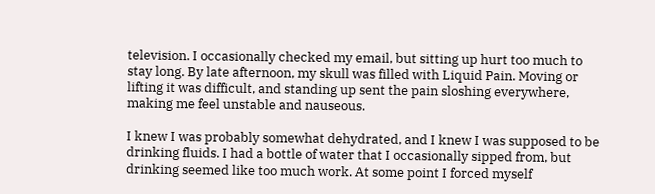television. I occasionally checked my email, but sitting up hurt too much to stay long. By late afternoon, my skull was filled with Liquid Pain. Moving or lifting it was difficult, and standing up sent the pain sloshing everywhere, making me feel unstable and nauseous.

I knew I was probably somewhat dehydrated, and I knew I was supposed to be drinking fluids. I had a bottle of water that I occasionally sipped from, but drinking seemed like too much work. At some point I forced myself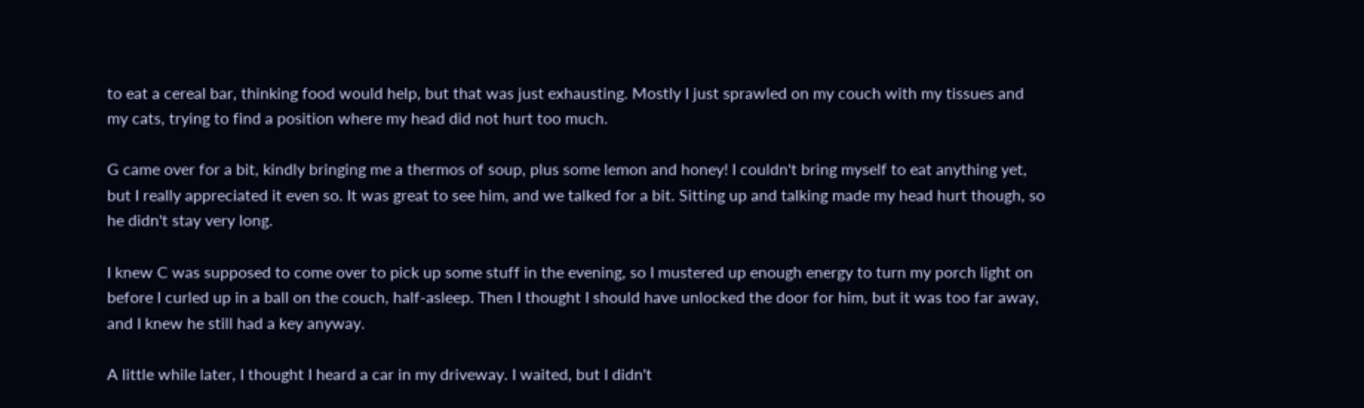to eat a cereal bar, thinking food would help, but that was just exhausting. Mostly I just sprawled on my couch with my tissues and my cats, trying to find a position where my head did not hurt too much.

G came over for a bit, kindly bringing me a thermos of soup, plus some lemon and honey! I couldn't bring myself to eat anything yet, but I really appreciated it even so. It was great to see him, and we talked for a bit. Sitting up and talking made my head hurt though, so he didn't stay very long.

I knew C was supposed to come over to pick up some stuff in the evening, so I mustered up enough energy to turn my porch light on before I curled up in a ball on the couch, half-asleep. Then I thought I should have unlocked the door for him, but it was too far away, and I knew he still had a key anyway.

A little while later, I thought I heard a car in my driveway. I waited, but I didn't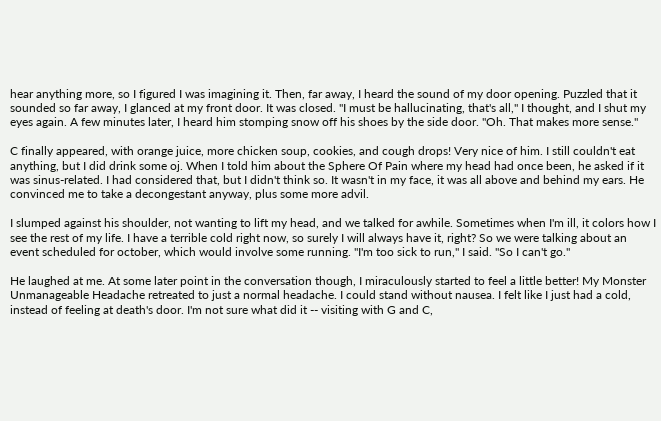hear anything more, so I figured I was imagining it. Then, far away, I heard the sound of my door opening. Puzzled that it sounded so far away, I glanced at my front door. It was closed. "I must be hallucinating, that's all," I thought, and I shut my eyes again. A few minutes later, I heard him stomping snow off his shoes by the side door. "Oh. That makes more sense."

C finally appeared, with orange juice, more chicken soup, cookies, and cough drops! Very nice of him. I still couldn't eat anything, but I did drink some oj. When I told him about the Sphere Of Pain where my head had once been, he asked if it was sinus-related. I had considered that, but I didn't think so. It wasn't in my face, it was all above and behind my ears. He convinced me to take a decongestant anyway, plus some more advil.

I slumped against his shoulder, not wanting to lift my head, and we talked for awhile. Sometimes when I'm ill, it colors how I see the rest of my life. I have a terrible cold right now, so surely I will always have it, right? So we were talking about an event scheduled for october, which would involve some running. "I'm too sick to run," I said. "So I can't go."

He laughed at me. At some later point in the conversation though, I miraculously started to feel a little better! My Monster Unmanageable Headache retreated to just a normal headache. I could stand without nausea. I felt like I just had a cold, instead of feeling at death's door. I'm not sure what did it -- visiting with G and C,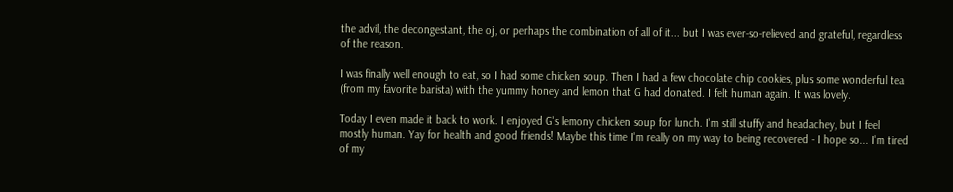the advil, the decongestant, the oj, or perhaps the combination of all of it... but I was ever-so-relieved and grateful, regardless of the reason.

I was finally well enough to eat, so I had some chicken soup. Then I had a few chocolate chip cookies, plus some wonderful tea (from my favorite barista) with the yummy honey and lemon that G had donated. I felt human again. It was lovely.

Today I even made it back to work. I enjoyed G's lemony chicken soup for lunch. I'm still stuffy and headachey, but I feel mostly human. Yay for health and good friends! Maybe this time I'm really on my way to being recovered - I hope so... I'm tired of my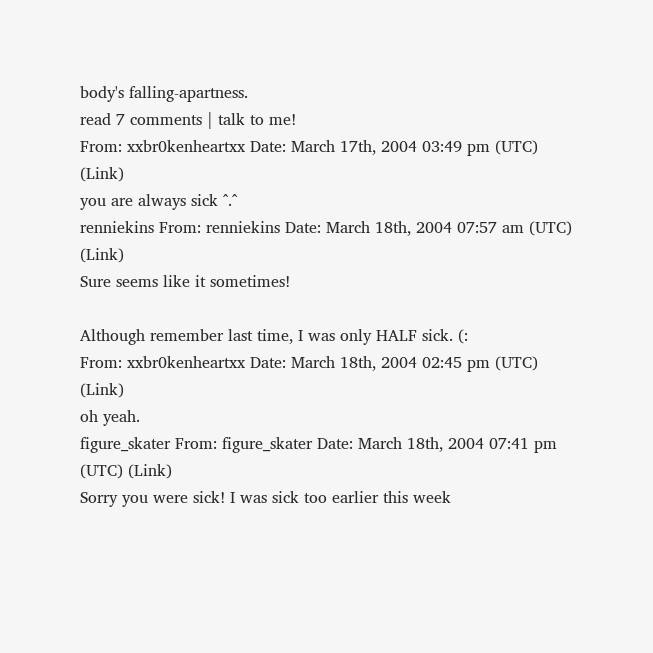body's falling-apartness.
read 7 comments | talk to me!
From: xxbr0kenheartxx Date: March 17th, 2004 03:49 pm (UTC) (Link)
you are always sick ^.^
renniekins From: renniekins Date: March 18th, 2004 07:57 am (UTC) (Link)
Sure seems like it sometimes!

Although remember last time, I was only HALF sick. (:
From: xxbr0kenheartxx Date: March 18th, 2004 02:45 pm (UTC) (Link)
oh yeah.
figure_skater From: figure_skater Date: March 18th, 2004 07:41 pm (UTC) (Link)
Sorry you were sick! I was sick too earlier this week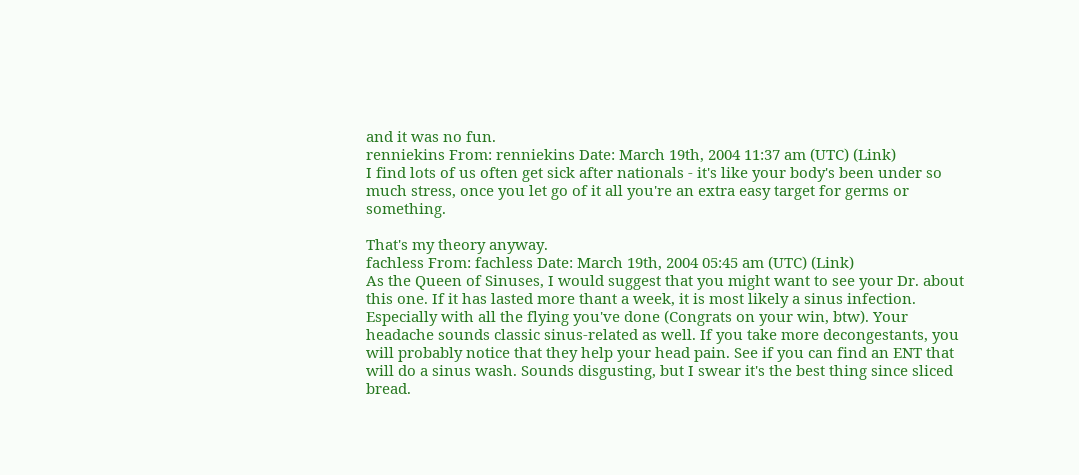and it was no fun.
renniekins From: renniekins Date: March 19th, 2004 11:37 am (UTC) (Link)
I find lots of us often get sick after nationals - it's like your body's been under so much stress, once you let go of it all you're an extra easy target for germs or something.

That's my theory anyway.
fachless From: fachless Date: March 19th, 2004 05:45 am (UTC) (Link)
As the Queen of Sinuses, I would suggest that you might want to see your Dr. about this one. If it has lasted more thant a week, it is most likely a sinus infection. Especially with all the flying you've done (Congrats on your win, btw). Your headache sounds classic sinus-related as well. If you take more decongestants, you will probably notice that they help your head pain. See if you can find an ENT that will do a sinus wash. Sounds disgusting, but I swear it's the best thing since sliced bread.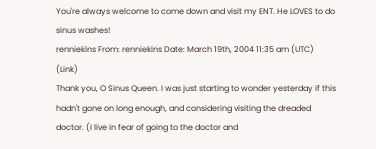You're always welcome to come down and visit my ENT. He LOVES to do sinus washes!
renniekins From: renniekins Date: March 19th, 2004 11:35 am (UTC) (Link)
Thank you, O Sinus Queen. I was just starting to wonder yesterday if this hadn't gone on long enough, and considering visiting the dreaded doctor. (I live in fear of going to the doctor and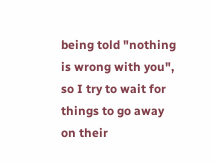being told "nothing is wrong with you", so I try to wait for things to go away on their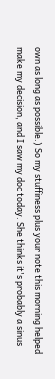own as long as possible.) So my stuffiness plus your note this morning helped make my decision, and I saw my doc today. She thinks it's probably a sinus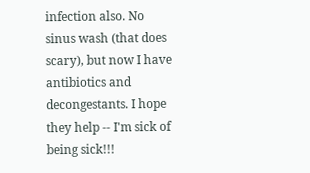infection also. No sinus wash (that does scary), but now I have antibiotics and decongestants. I hope they help -- I'm sick of being sick!!!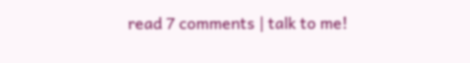read 7 comments | talk to me!